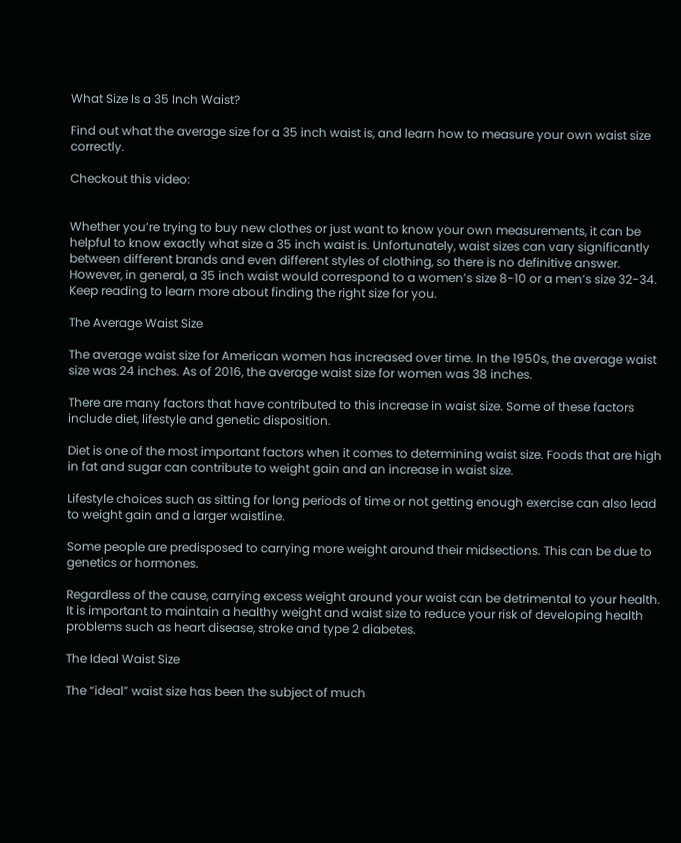What Size Is a 35 Inch Waist?

Find out what the average size for a 35 inch waist is, and learn how to measure your own waist size correctly.

Checkout this video:


Whether you’re trying to buy new clothes or just want to know your own measurements, it can be helpful to know exactly what size a 35 inch waist is. Unfortunately, waist sizes can vary significantly between different brands and even different styles of clothing, so there is no definitive answer. However, in general, a 35 inch waist would correspond to a women’s size 8-10 or a men’s size 32-34. Keep reading to learn more about finding the right size for you.

The Average Waist Size

The average waist size for American women has increased over time. In the 1950s, the average waist size was 24 inches. As of 2016, the average waist size for women was 38 inches.

There are many factors that have contributed to this increase in waist size. Some of these factors include diet, lifestyle and genetic disposition.

Diet is one of the most important factors when it comes to determining waist size. Foods that are high in fat and sugar can contribute to weight gain and an increase in waist size.

Lifestyle choices such as sitting for long periods of time or not getting enough exercise can also lead to weight gain and a larger waistline.

Some people are predisposed to carrying more weight around their midsections. This can be due to genetics or hormones.

Regardless of the cause, carrying excess weight around your waist can be detrimental to your health. It is important to maintain a healthy weight and waist size to reduce your risk of developing health problems such as heart disease, stroke and type 2 diabetes.

The Ideal Waist Size

The “ideal” waist size has been the subject of much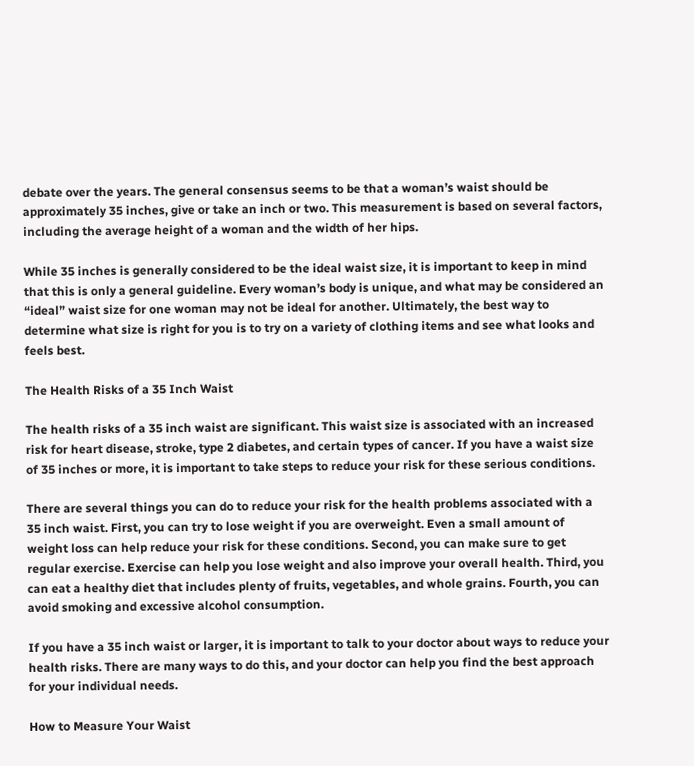debate over the years. The general consensus seems to be that a woman’s waist should be approximately 35 inches, give or take an inch or two. This measurement is based on several factors, including the average height of a woman and the width of her hips.

While 35 inches is generally considered to be the ideal waist size, it is important to keep in mind that this is only a general guideline. Every woman’s body is unique, and what may be considered an “ideal” waist size for one woman may not be ideal for another. Ultimately, the best way to determine what size is right for you is to try on a variety of clothing items and see what looks and feels best.

The Health Risks of a 35 Inch Waist

The health risks of a 35 inch waist are significant. This waist size is associated with an increased risk for heart disease, stroke, type 2 diabetes, and certain types of cancer. If you have a waist size of 35 inches or more, it is important to take steps to reduce your risk for these serious conditions.

There are several things you can do to reduce your risk for the health problems associated with a 35 inch waist. First, you can try to lose weight if you are overweight. Even a small amount of weight loss can help reduce your risk for these conditions. Second, you can make sure to get regular exercise. Exercise can help you lose weight and also improve your overall health. Third, you can eat a healthy diet that includes plenty of fruits, vegetables, and whole grains. Fourth, you can avoid smoking and excessive alcohol consumption.

If you have a 35 inch waist or larger, it is important to talk to your doctor about ways to reduce your health risks. There are many ways to do this, and your doctor can help you find the best approach for your individual needs.

How to Measure Your Waist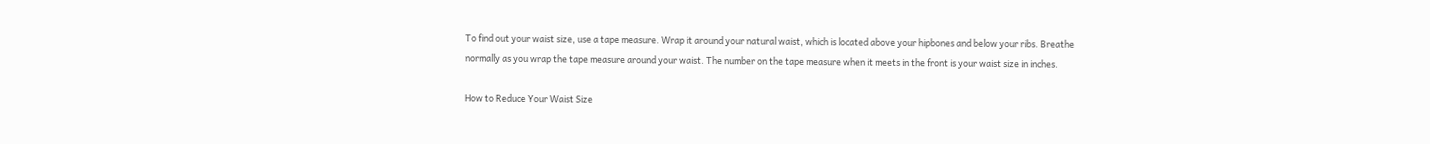To find out your waist size, use a tape measure. Wrap it around your natural waist, which is located above your hipbones and below your ribs. Breathe normally as you wrap the tape measure around your waist. The number on the tape measure when it meets in the front is your waist size in inches.

How to Reduce Your Waist Size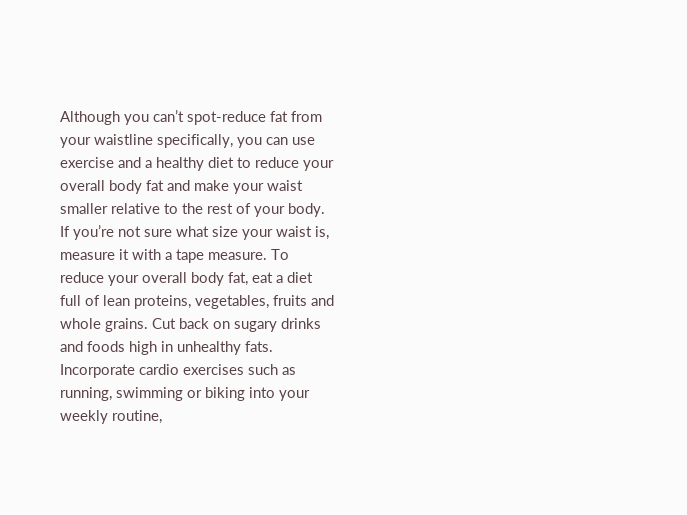Although you can’t spot-reduce fat from your waistline specifically, you can use exercise and a healthy diet to reduce your overall body fat and make your waist smaller relative to the rest of your body. If you’re not sure what size your waist is, measure it with a tape measure. To reduce your overall body fat, eat a diet full of lean proteins, vegetables, fruits and whole grains. Cut back on sugary drinks and foods high in unhealthy fats. Incorporate cardio exercises such as running, swimming or biking into your weekly routine,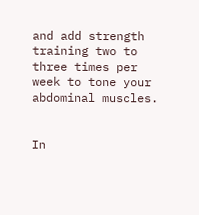and add strength training two to three times per week to tone your abdominal muscles.


In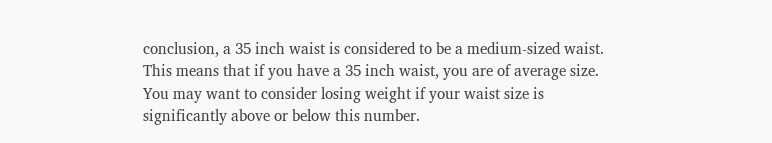conclusion, a 35 inch waist is considered to be a medium-sized waist. This means that if you have a 35 inch waist, you are of average size. You may want to consider losing weight if your waist size is significantly above or below this number.